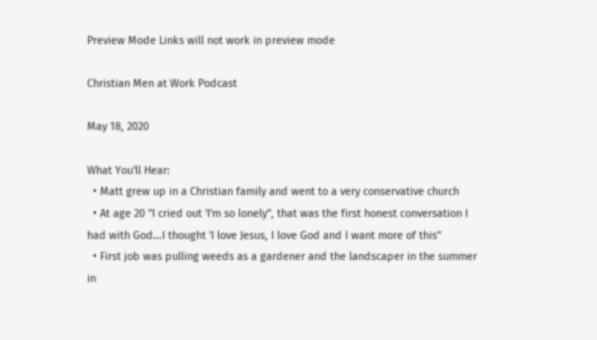Preview Mode Links will not work in preview mode

Christian Men at Work Podcast

May 18, 2020

What You'll Hear:
  • Matt grew up in a Christian family and went to a very conservative church
  • At age 20 "I cried out 'I'm so lonely", that was the first honest conversation I had with God...I thought 'I love Jesus, I love God and I want more of this"
  • First job was pulling weeds as a gardener and the landscaper in the summer in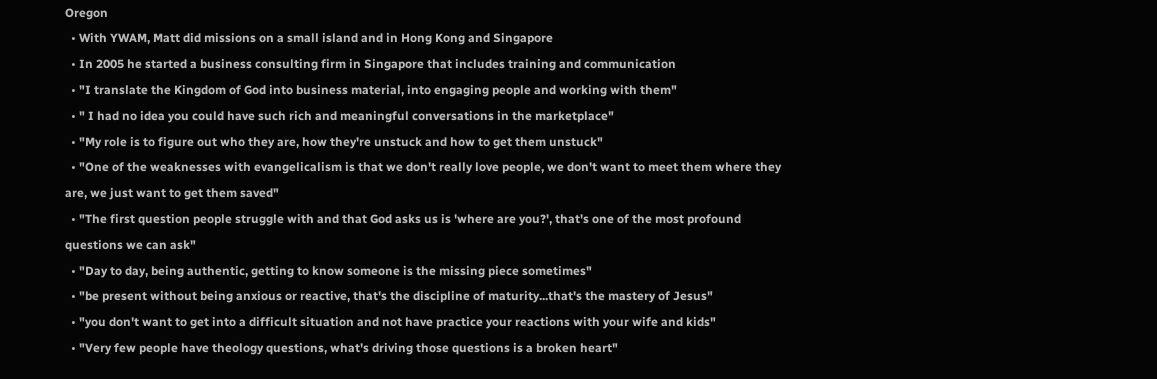Oregon
  • With YWAM, Matt did missions on a small island and in Hong Kong and Singapore
  • In 2005 he started a business consulting firm in Singapore that includes training and communication
  • "I translate the Kingdom of God into business material, into engaging people and working with them"
  • " I had no idea you could have such rich and meaningful conversations in the marketplace"
  • "My role is to figure out who they are, how they're unstuck and how to get them unstuck"
  • "One of the weaknesses with evangelicalism is that we don't really love people, we don't want to meet them where they are, we just want to get them saved"
  • "The first question people struggle with and that God asks us is 'where are you?', that's one of the most profound questions we can ask"
  • "Day to day, being authentic, getting to know someone is the missing piece sometimes"
  • "be present without being anxious or reactive, that's the discipline of maturity...that's the mastery of Jesus"
  • "you don't want to get into a difficult situation and not have practice your reactions with your wife and kids"
  • "Very few people have theology questions, what's driving those questions is a broken heart"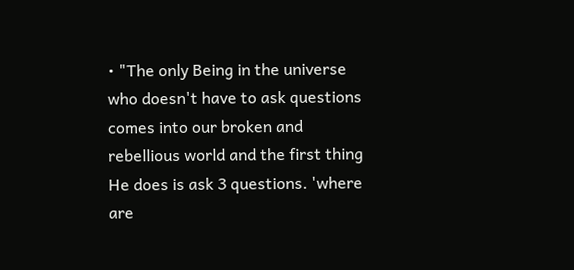• "The only Being in the universe who doesn't have to ask questions comes into our broken and rebellious world and the first thing He does is ask 3 questions. 'where are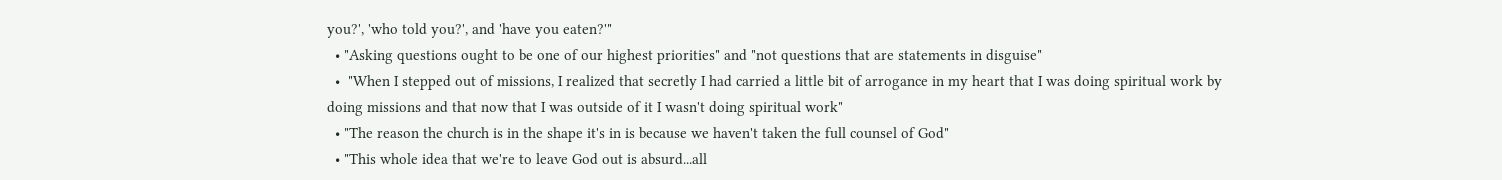you?', 'who told you?', and 'have you eaten?'"
  • "Asking questions ought to be one of our highest priorities" and "not questions that are statements in disguise"
  •  "When I stepped out of missions, I realized that secretly I had carried a little bit of arrogance in my heart that I was doing spiritual work by doing missions and that now that I was outside of it I wasn't doing spiritual work"
  • "The reason the church is in the shape it's in is because we haven't taken the full counsel of God"
  • "This whole idea that we're to leave God out is absurd...all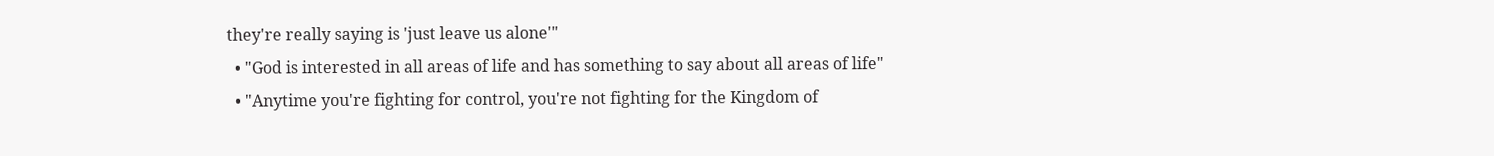they're really saying is 'just leave us alone'"
  • "God is interested in all areas of life and has something to say about all areas of life"
  • "Anytime you're fighting for control, you're not fighting for the Kingdom of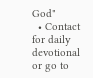God"
  • Contact for daily devotional or go to